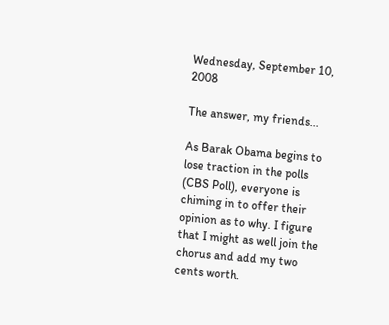Wednesday, September 10, 2008

The answer, my friends...

As Barak Obama begins to lose traction in the polls (CBS Poll), everyone is chiming in to offer their opinion as to why. I figure that I might as well join the chorus and add my two cents worth.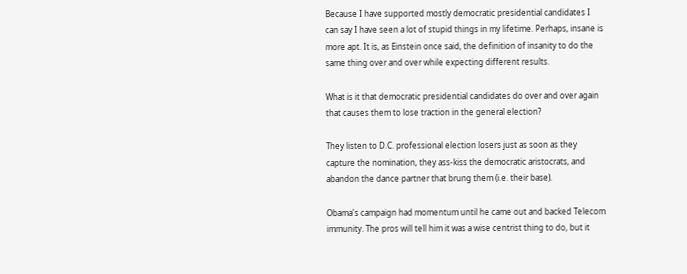Because I have supported mostly democratic presidential candidates I can say I have seen a lot of stupid things in my lifetime. Perhaps, insane is more apt. It is, as Einstein once said, the definition of insanity to do the same thing over and over while expecting different results.

What is it that democratic presidential candidates do over and over again that causes them to lose traction in the general election?

They listen to D.C. professional election losers just as soon as they capture the nomination, they ass-kiss the democratic aristocrats, and abandon the dance partner that brung them (i.e. their base).

Obama's campaign had momentum until he came out and backed Telecom immunity. The pros will tell him it was a wise centrist thing to do, but it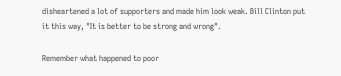disheartened a lot of supporters and made him look weak. Bill Clinton put it this way, "It is better to be strong and wrong".

Remember what happened to poor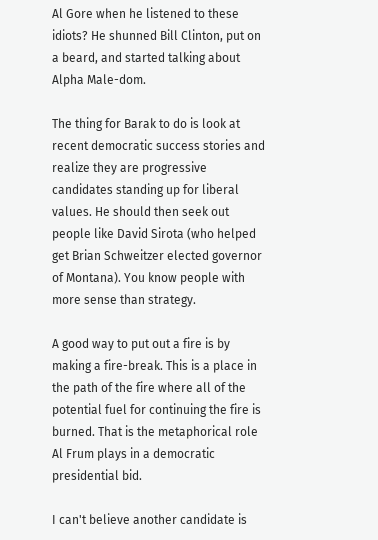Al Gore when he listened to these idiots? He shunned Bill Clinton, put on a beard, and started talking about Alpha Male-dom.

The thing for Barak to do is look at recent democratic success stories and realize they are progressive candidates standing up for liberal values. He should then seek out people like David Sirota (who helped get Brian Schweitzer elected governor of Montana). You know people with more sense than strategy.

A good way to put out a fire is by making a fire-break. This is a place in the path of the fire where all of the potential fuel for continuing the fire is burned. That is the metaphorical role Al Frum plays in a democratic presidential bid.

I can't believe another candidate is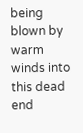being blown by warm winds into this dead end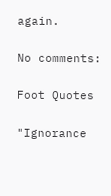again.

No comments:

Foot Quotes

"Ignorance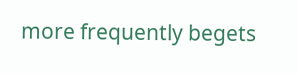more frequently begets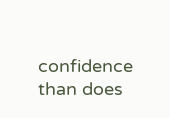confidence than does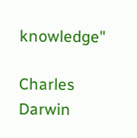knowledge"

Charles Darwin